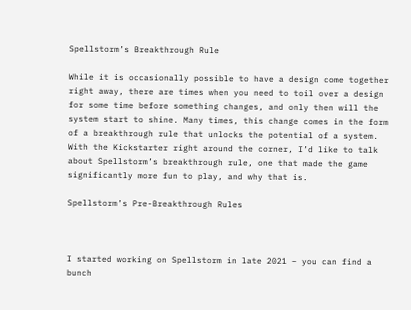Spellstorm’s Breakthrough Rule

While it is occasionally possible to have a design come together right away, there are times when you need to toil over a design for some time before something changes, and only then will the system start to shine. Many times, this change comes in the form of a breakthrough rule that unlocks the potential of a system. With the Kickstarter right around the corner, I’d like to talk about Spellstorm’s breakthrough rule, one that made the game significantly more fun to play, and why that is.

Spellstorm’s Pre-Breakthrough Rules



I started working on Spellstorm in late 2021 – you can find a bunch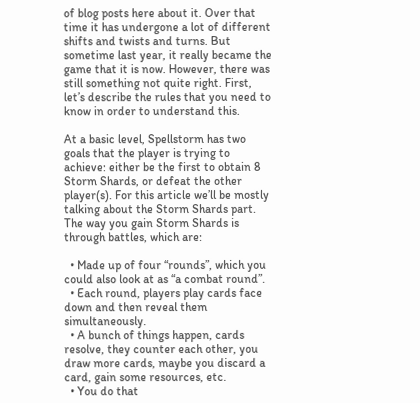of blog posts here about it. Over that time it has undergone a lot of different shifts and twists and turns. But sometime last year, it really became the game that it is now. However, there was still something not quite right. First, let’s describe the rules that you need to know in order to understand this.

At a basic level, Spellstorm has two goals that the player is trying to achieve: either be the first to obtain 8 Storm Shards, or defeat the other player(s). For this article we’ll be mostly talking about the Storm Shards part. The way you gain Storm Shards is through battles, which are:

  • Made up of four “rounds”, which you could also look at as “a combat round”.
  • Each round, players play cards face down and then reveal them simultaneously.
  • A bunch of things happen, cards resolve, they counter each other, you draw more cards, maybe you discard a card, gain some resources, etc.
  • You do that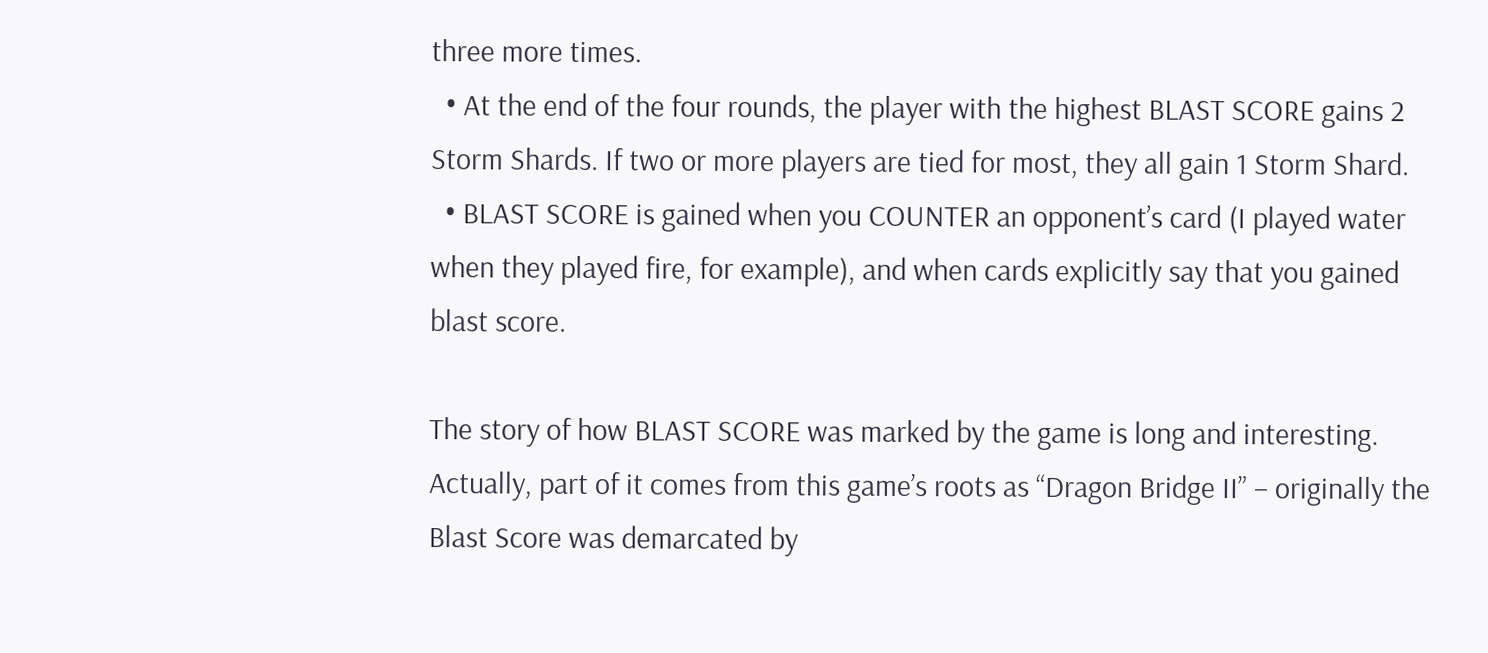three more times.
  • At the end of the four rounds, the player with the highest BLAST SCORE gains 2 Storm Shards. If two or more players are tied for most, they all gain 1 Storm Shard.
  • BLAST SCORE is gained when you COUNTER an opponent’s card (I played water when they played fire, for example), and when cards explicitly say that you gained blast score.

The story of how BLAST SCORE was marked by the game is long and interesting. Actually, part of it comes from this game’s roots as “Dragon Bridge II” – originally the Blast Score was demarcated by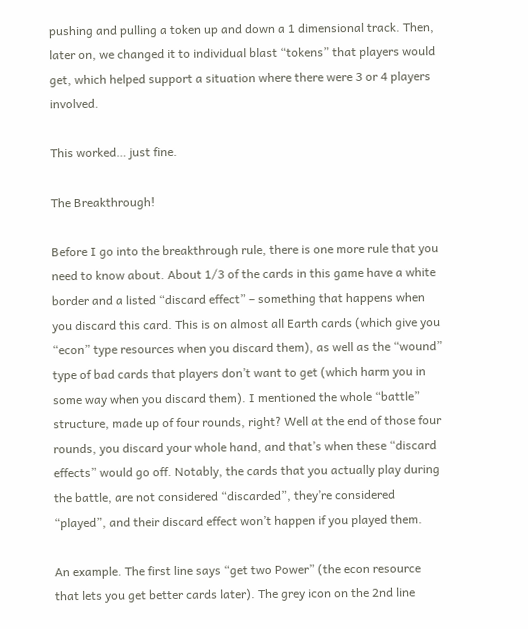pushing and pulling a token up and down a 1 dimensional track. Then, later on, we changed it to individual blast “tokens” that players would get, which helped support a situation where there were 3 or 4 players involved.

This worked… just fine.

The Breakthrough!

Before I go into the breakthrough rule, there is one more rule that you need to know about. About 1/3 of the cards in this game have a white border and a listed “discard effect” – something that happens when you discard this card. This is on almost all Earth cards (which give you “econ” type resources when you discard them), as well as the “wound” type of bad cards that players don’t want to get (which harm you in some way when you discard them). I mentioned the whole “battle” structure, made up of four rounds, right? Well at the end of those four rounds, you discard your whole hand, and that’s when these “discard effects” would go off. Notably, the cards that you actually play during the battle, are not considered “discarded”, they’re considered “played”, and their discard effect won’t happen if you played them.

An example. The first line says “get two Power” (the econ resource that lets you get better cards later). The grey icon on the 2nd line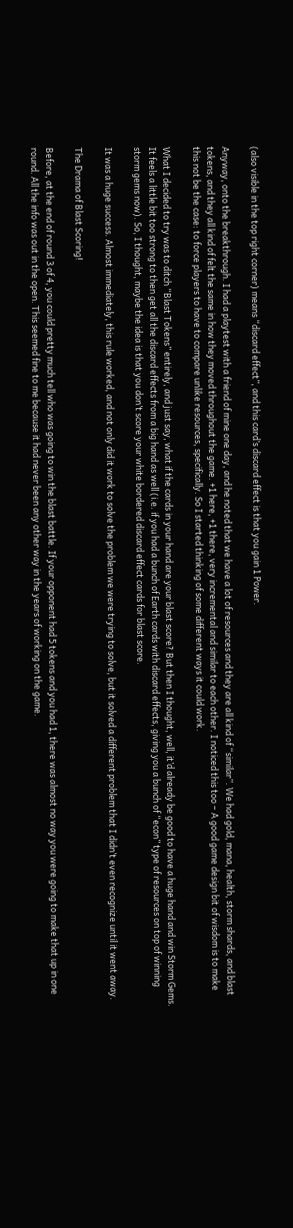(also visible in the top right corner) means “discard effect”, and this card’s discard effect is that you gain 1 Power.

Anyway, onto the breakthrough. I had a playtest with a friend of mine one day, and he noted that we have a lot of resources and they are all kind of “similar”. We had gold, mana, health, storm shards, and blast tokens, and they all kind of felt the same in how they moved throughout the game. +1 here, +1 there, very incremental and similar to each other. I noticed this too – A good game design bit of wisdom is to make this not be the case: to force players to have to compare unlike resources, specifically. So I started thinking of some different ways it could work.

What I decided to try was to ditch “Blast Tokens” entirely, and just say, what if the cards in your hand are your blast score? But then I thought, well, it’d already be good to have a huge hand and win Storm Gems. It feels a little bit too strong to then get all the discard effects from a big hand as well (i.e. if you had a bunch of Earth cards with discard effects, giving you a bunch of “econ” type of resources on top of winning storm gems now). So, I thought, maybe the idea is that you don’t score your white bordered discard effect cards for blast score.

It was a huge success. Almost immediately, this rule worked, and not only did it work to solve the problem we were trying to solve, but it solved a different problem that I didn’t even recognize until it went away.

The Drama of Blast Scoring!

Before, at the end of round 3 of 4, you could pretty much tell who was going to win the blast battle. If your opponent had 5 tokens and you had 1, there was almost no way you were going to make that up in one round. All the info was out in the open. This seemed fine to me because it had never been any other way in the years of working on the game.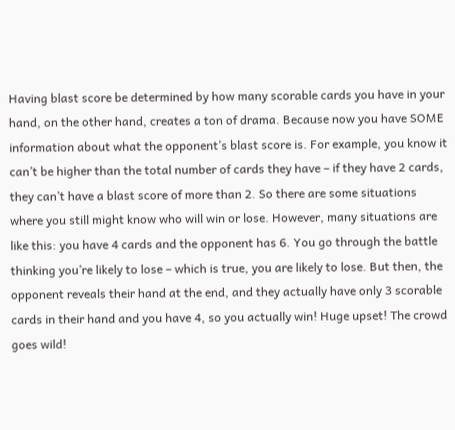Having blast score be determined by how many scorable cards you have in your hand, on the other hand, creates a ton of drama. Because now you have SOME information about what the opponent’s blast score is. For example, you know it can’t be higher than the total number of cards they have – if they have 2 cards, they can’t have a blast score of more than 2. So there are some situations where you still might know who will win or lose. However, many situations are like this: you have 4 cards and the opponent has 6. You go through the battle thinking you’re likely to lose – which is true, you are likely to lose. But then, the opponent reveals their hand at the end, and they actually have only 3 scorable cards in their hand and you have 4, so you actually win! Huge upset! The crowd goes wild!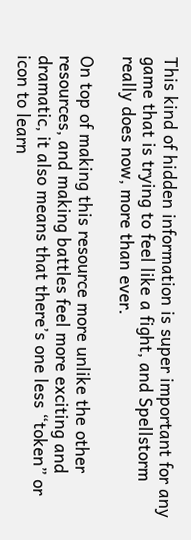This kind of hidden information is super important for any game that is trying to feel like a fight, and Spellstorm really does now, more than ever.

On top of making this resource more unlike the other resources, and making battles feel more exciting and dramatic, it also means that there’s one less “token” or icon to learn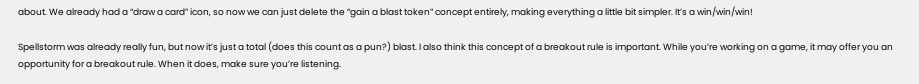about. We already had a “draw a card” icon, so now we can just delete the “gain a blast token” concept entirely, making everything a little bit simpler. It’s a win/win/win!

Spellstorm was already really fun, but now it’s just a total (does this count as a pun?) blast. I also think this concept of a breakout rule is important. While you’re working on a game, it may offer you an opportunity for a breakout rule. When it does, make sure you’re listening.